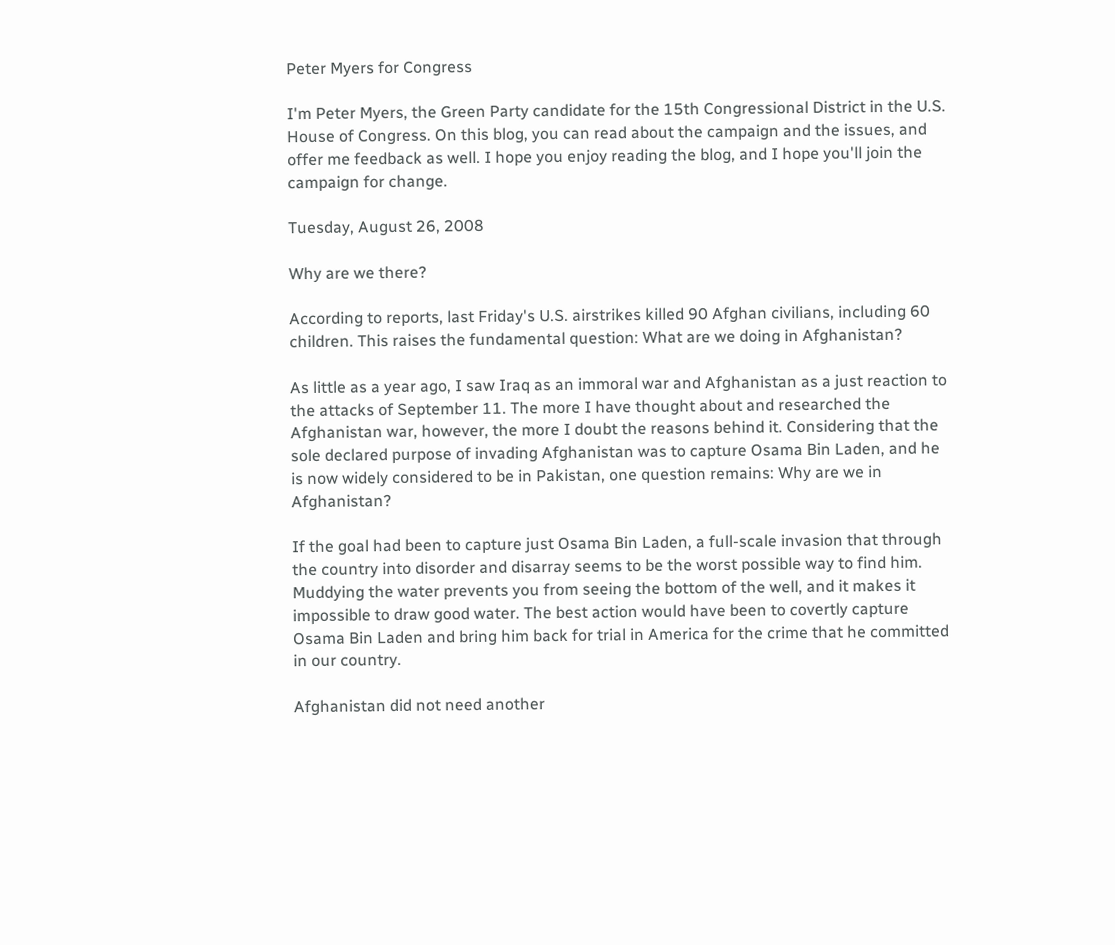Peter Myers for Congress

I'm Peter Myers, the Green Party candidate for the 15th Congressional District in the U.S. House of Congress. On this blog, you can read about the campaign and the issues, and offer me feedback as well. I hope you enjoy reading the blog, and I hope you'll join the campaign for change.

Tuesday, August 26, 2008

Why are we there?

According to reports, last Friday's U.S. airstrikes killed 90 Afghan civilians, including 60 children. This raises the fundamental question: What are we doing in Afghanistan?

As little as a year ago, I saw Iraq as an immoral war and Afghanistan as a just reaction to the attacks of September 11. The more I have thought about and researched the Afghanistan war, however, the more I doubt the reasons behind it. Considering that the sole declared purpose of invading Afghanistan was to capture Osama Bin Laden, and he is now widely considered to be in Pakistan, one question remains: Why are we in Afghanistan?

If the goal had been to capture just Osama Bin Laden, a full-scale invasion that through the country into disorder and disarray seems to be the worst possible way to find him. Muddying the water prevents you from seeing the bottom of the well, and it makes it impossible to draw good water. The best action would have been to covertly capture Osama Bin Laden and bring him back for trial in America for the crime that he committed in our country.

Afghanistan did not need another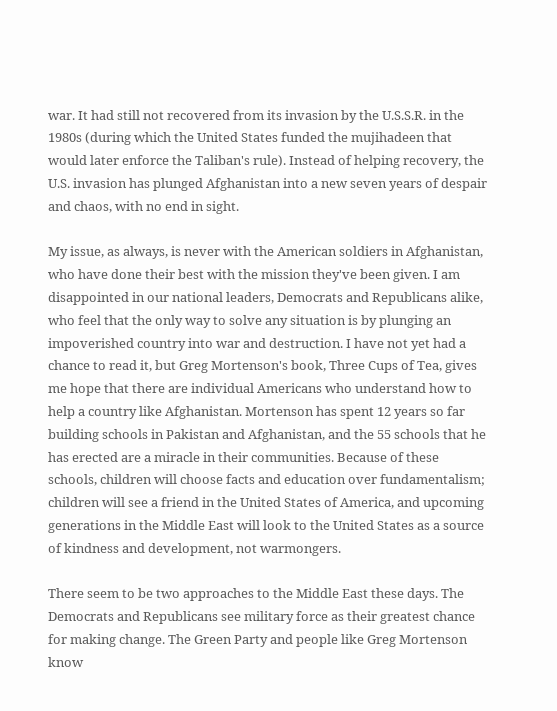war. It had still not recovered from its invasion by the U.S.S.R. in the 1980s (during which the United States funded the mujihadeen that would later enforce the Taliban's rule). Instead of helping recovery, the U.S. invasion has plunged Afghanistan into a new seven years of despair and chaos, with no end in sight.

My issue, as always, is never with the American soldiers in Afghanistan, who have done their best with the mission they've been given. I am disappointed in our national leaders, Democrats and Republicans alike, who feel that the only way to solve any situation is by plunging an impoverished country into war and destruction. I have not yet had a chance to read it, but Greg Mortenson's book, Three Cups of Tea, gives me hope that there are individual Americans who understand how to help a country like Afghanistan. Mortenson has spent 12 years so far building schools in Pakistan and Afghanistan, and the 55 schools that he has erected are a miracle in their communities. Because of these schools, children will choose facts and education over fundamentalism; children will see a friend in the United States of America, and upcoming generations in the Middle East will look to the United States as a source of kindness and development, not warmongers.

There seem to be two approaches to the Middle East these days. The Democrats and Republicans see military force as their greatest chance for making change. The Green Party and people like Greg Mortenson know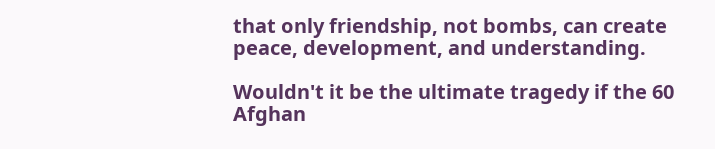that only friendship, not bombs, can create peace, development, and understanding.

Wouldn't it be the ultimate tragedy if the 60 Afghan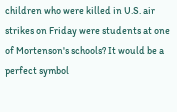children who were killed in U.S. air strikes on Friday were students at one of Mortenson's schools? It would be a perfect symbol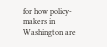for how policy-makers in Washington are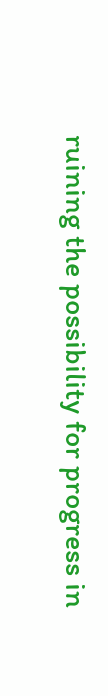ruining the possibility for progress in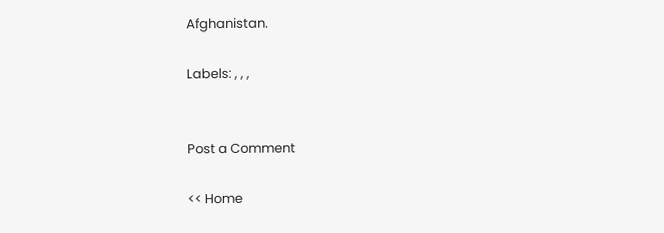Afghanistan.

Labels: , , ,


Post a Comment

<< Home